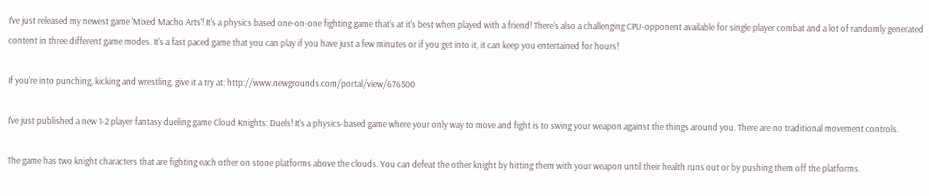I've just released my newest game 'Mixed Macho Arts'! It's a physics based one-on-one fighting game that's at it's best when played with a friend! There's also a challenging CPU-opponent available for single player combat and a lot of randomly generated content in three different game modes. It's a fast paced game that you can play if you have just a few minutes or if you get into it, it can keep you entertained for hours!

If you're into punching, kicking and wrestling, give it a try at: http://www.newgrounds.com/portal/view/676500

I've just published a new 1-2 player fantasy dueling game Cloud Knights: Duels! It's a physics-based game where your only way to move and fight is to swing your weapon against the things around you. There are no traditional movement controls.

The game has two knight characters that are fighting each other on stone platforms above the clouds. You can defeat the other knight by hitting them with your weapon until their health runs out or by pushing them off the platforms.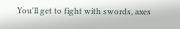You'll get to fight with swords, axes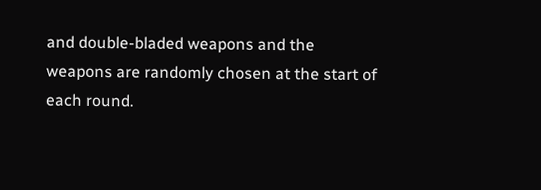and double-bladed weapons and the weapons are randomly chosen at the start of each round.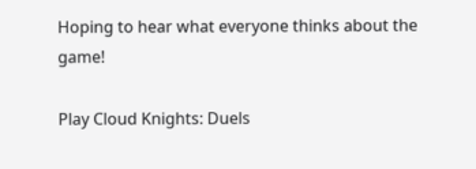Hoping to hear what everyone thinks about the game!

Play Cloud Knights: Duels